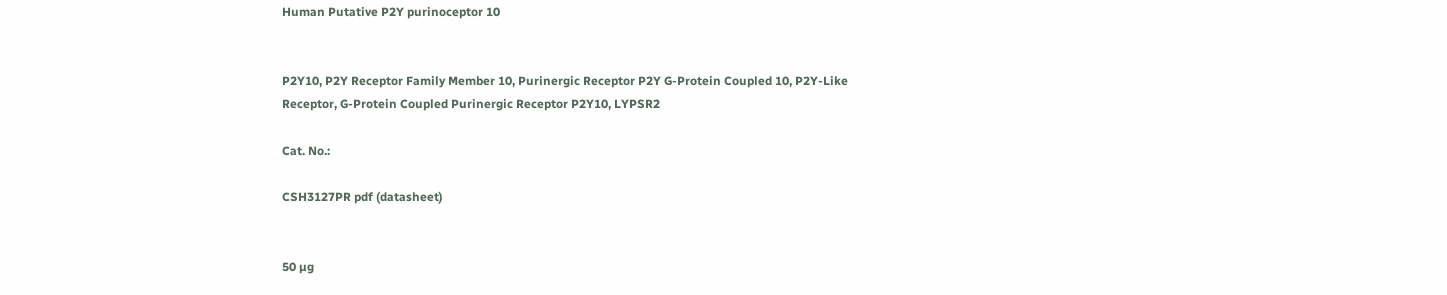Human Putative P2Y purinoceptor 10


P2Y10, P2Y Receptor Family Member 10, Purinergic Receptor P2Y G-Protein Coupled 10, P2Y-Like Receptor, G-Protein Coupled Purinergic Receptor P2Y10, LYPSR2

Cat. No.:

CSH3127PR pdf (datasheet)


50 µg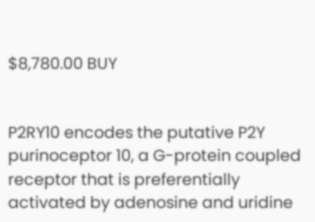$8,780.00 BUY


P2RY10 encodes the putative P2Y purinoceptor 10, a G-protein coupled receptor that is preferentially activated by adenosine and uridine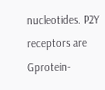nucleotides. P2Y receptors are Gprotein-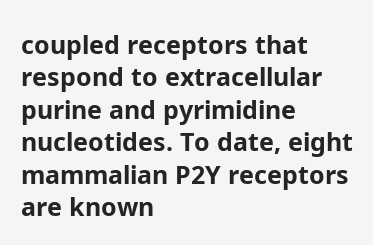coupled receptors that respond to extracellular purine and pyrimidine nucleotides. To date, eight mammalian P2Y receptors are known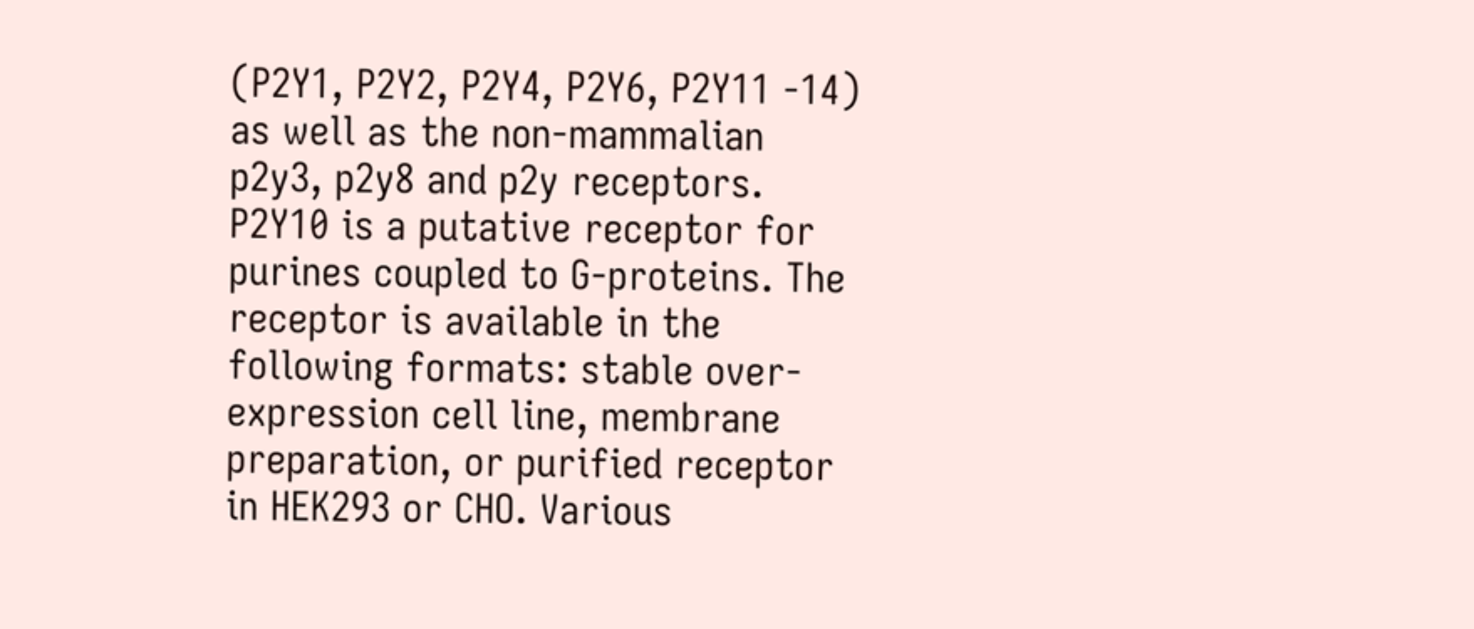(P2Y1, P2Y2, P2Y4, P2Y6, P2Y11 -14) as well as the non-mammalian p2y3, p2y8 and p2y receptors. P2Y10 is a putative receptor for purines coupled to G-proteins. The receptor is available in the following formats: stable over-expression cell line, membrane preparation, or purified receptor in HEK293 or CHO. Various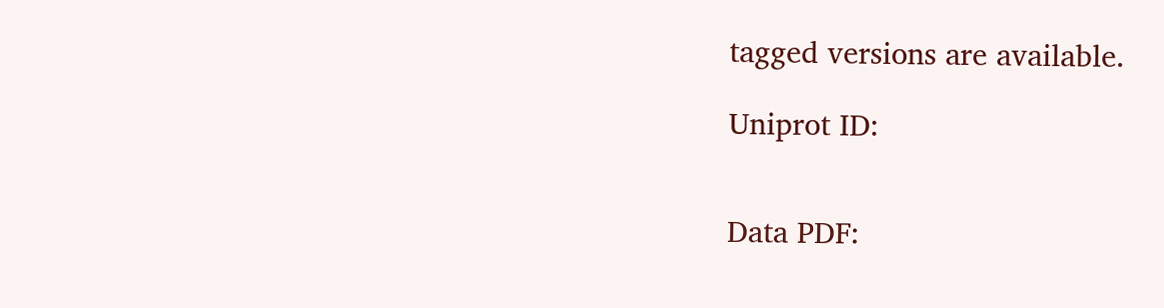tagged versions are available.

Uniprot ID:


Data PDF: